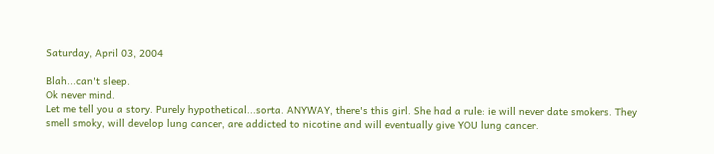Saturday, April 03, 2004

Blah...can't sleep.
Ok never mind.
Let me tell you a story. Purely hypothetical...sorta. ANYWAY, there's this girl. She had a rule: ie will never date smokers. They smell smoky, will develop lung cancer, are addicted to nicotine and will eventually give YOU lung cancer.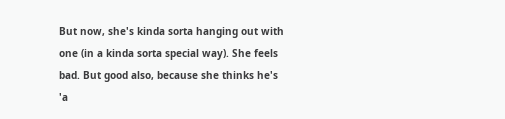But now, she's kinda sorta hanging out with one (in a kinda sorta special way). She feels bad. But good also, because she thinks he's 'a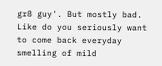gr8 guy'. But mostly bad. Like do you seriously want to come back everyday smelling of mild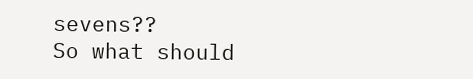sevens??
So what should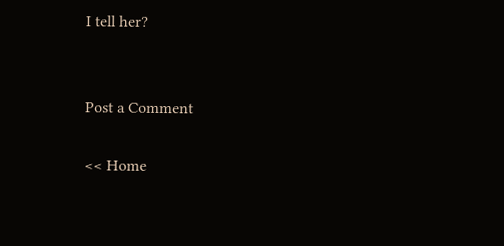I tell her?


Post a Comment

<< Home